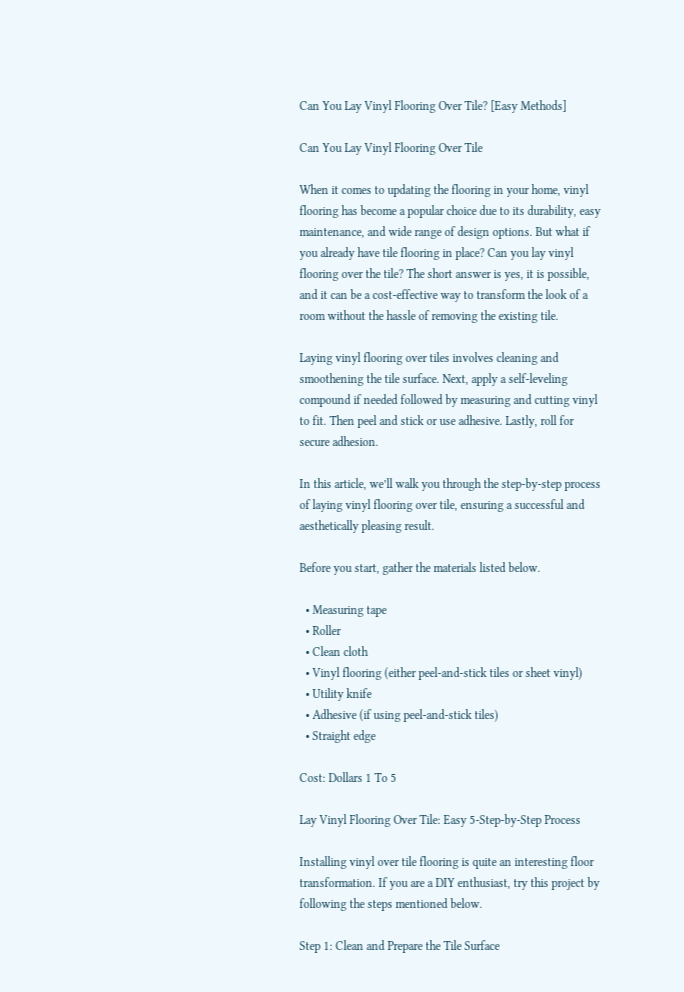Can You Lay Vinyl Flooring Over Tile? [Easy Methods]

Can You Lay Vinyl Flooring Over Tile

When it comes to updating the flooring in your home, vinyl flooring has become a popular choice due to its durability, easy maintenance, and wide range of design options. But what if you already have tile flooring in place? Can you lay vinyl flooring over the tile? The short answer is yes, it is possible, and it can be a cost-effective way to transform the look of a room without the hassle of removing the existing tile.

Laying vinyl flooring over tiles involves cleaning and smoothening the tile surface. Next, apply a self-leveling compound if needed followed by measuring and cutting vinyl to fit. Then peel and stick or use adhesive. Lastly, roll for secure adhesion.

In this article, we’ll walk you through the step-by-step process of laying vinyl flooring over tile, ensuring a successful and aesthetically pleasing result.

Before you start, gather the materials listed below.

  • Measuring tape
  • Roller
  • Clean cloth
  • Vinyl flooring (either peel-and-stick tiles or sheet vinyl)
  • Utility knife
  • Adhesive (if using peel-and-stick tiles)
  • Straight edge

Cost: Dollars 1 To 5

Lay Vinyl Flooring Over Tile: Easy 5-Step-by-Step Process

Installing vinyl over tile flooring is quite an interesting floor transformation. If you are a DIY enthusiast, try this project by following the steps mentioned below.

Step 1: Clean and Prepare the Tile Surface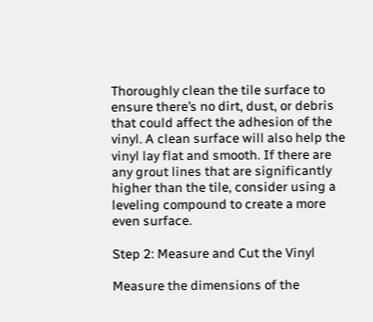Thoroughly clean the tile surface to ensure there’s no dirt, dust, or debris that could affect the adhesion of the vinyl. A clean surface will also help the vinyl lay flat and smooth. If there are any grout lines that are significantly higher than the tile, consider using a leveling compound to create a more even surface.

Step 2: Measure and Cut the Vinyl

Measure the dimensions of the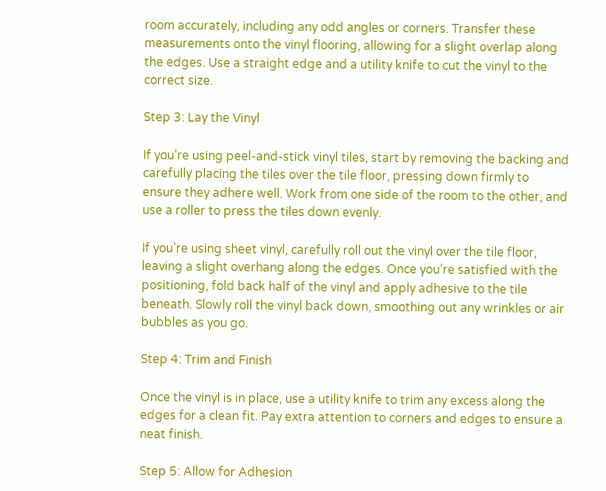room accurately, including any odd angles or corners. Transfer these measurements onto the vinyl flooring, allowing for a slight overlap along the edges. Use a straight edge and a utility knife to cut the vinyl to the correct size.

Step 3: Lay the Vinyl

If you’re using peel-and-stick vinyl tiles, start by removing the backing and carefully placing the tiles over the tile floor, pressing down firmly to ensure they adhere well. Work from one side of the room to the other, and use a roller to press the tiles down evenly.

If you’re using sheet vinyl, carefully roll out the vinyl over the tile floor, leaving a slight overhang along the edges. Once you’re satisfied with the positioning, fold back half of the vinyl and apply adhesive to the tile beneath. Slowly roll the vinyl back down, smoothing out any wrinkles or air bubbles as you go.

Step 4: Trim and Finish

Once the vinyl is in place, use a utility knife to trim any excess along the edges for a clean fit. Pay extra attention to corners and edges to ensure a neat finish.

Step 5: Allow for Adhesion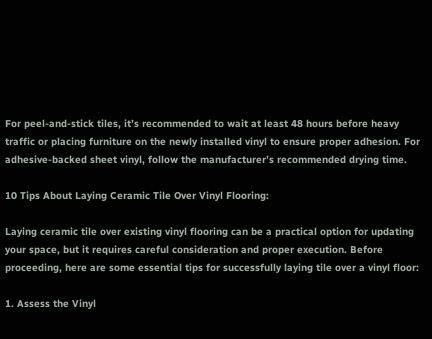For peel-and-stick tiles, it’s recommended to wait at least 48 hours before heavy traffic or placing furniture on the newly installed vinyl to ensure proper adhesion. For adhesive-backed sheet vinyl, follow the manufacturer’s recommended drying time.

10 Tips About Laying Ceramic Tile Over Vinyl Flooring:

Laying ceramic tile over existing vinyl flooring can be a practical option for updating your space, but it requires careful consideration and proper execution. Before proceeding, here are some essential tips for successfully laying tile over a vinyl floor:

1. Assess the Vinyl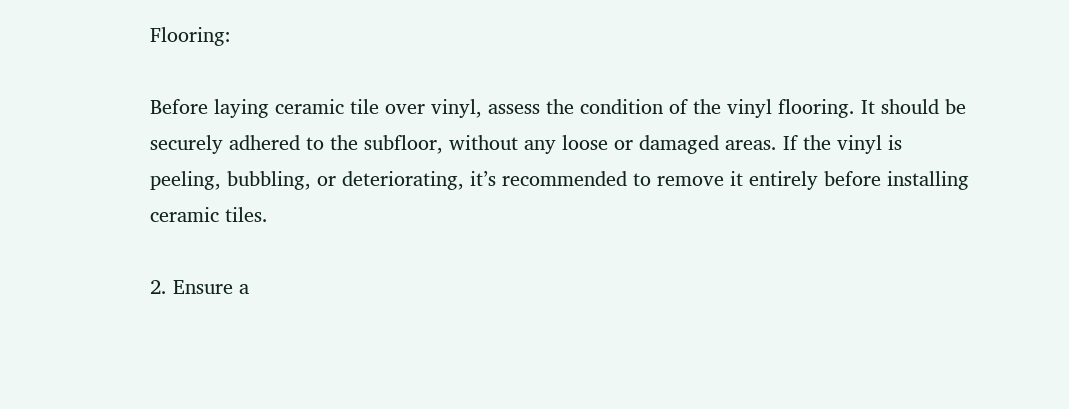Flooring:

Before laying ceramic tile over vinyl, assess the condition of the vinyl flooring. It should be securely adhered to the subfloor, without any loose or damaged areas. If the vinyl is peeling, bubbling, or deteriorating, it’s recommended to remove it entirely before installing ceramic tiles.

2. Ensure a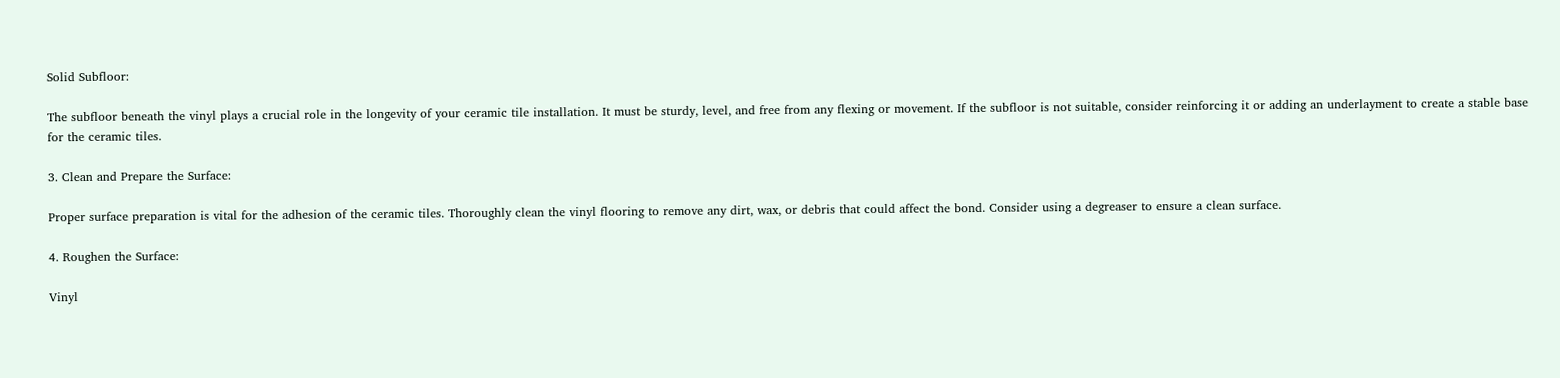Solid Subfloor:

The subfloor beneath the vinyl plays a crucial role in the longevity of your ceramic tile installation. It must be sturdy, level, and free from any flexing or movement. If the subfloor is not suitable, consider reinforcing it or adding an underlayment to create a stable base for the ceramic tiles.

3. Clean and Prepare the Surface:

Proper surface preparation is vital for the adhesion of the ceramic tiles. Thoroughly clean the vinyl flooring to remove any dirt, wax, or debris that could affect the bond. Consider using a degreaser to ensure a clean surface.

4. Roughen the Surface:

Vinyl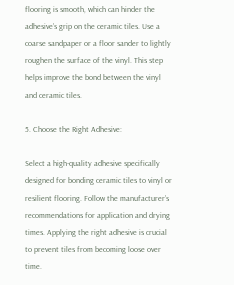flooring is smooth, which can hinder the adhesive’s grip on the ceramic tiles. Use a coarse sandpaper or a floor sander to lightly roughen the surface of the vinyl. This step helps improve the bond between the vinyl and ceramic tiles.

5. Choose the Right Adhesive:

Select a high-quality adhesive specifically designed for bonding ceramic tiles to vinyl or resilient flooring. Follow the manufacturer’s recommendations for application and drying times. Applying the right adhesive is crucial to prevent tiles from becoming loose over time.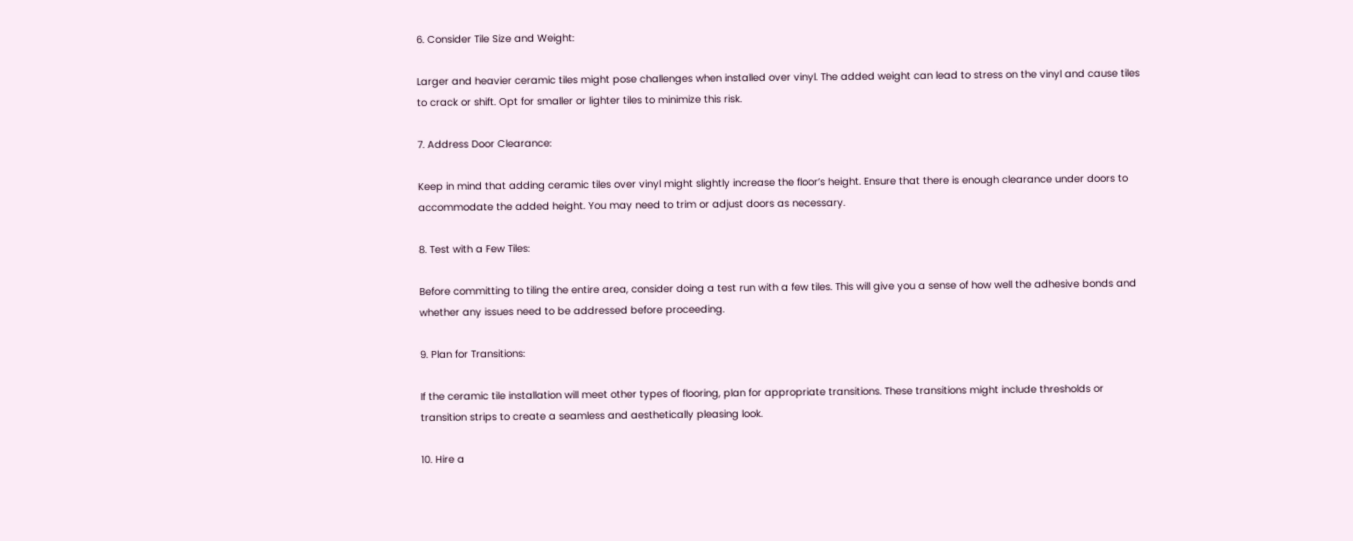6. Consider Tile Size and Weight:

Larger and heavier ceramic tiles might pose challenges when installed over vinyl. The added weight can lead to stress on the vinyl and cause tiles to crack or shift. Opt for smaller or lighter tiles to minimize this risk.

7. Address Door Clearance:

Keep in mind that adding ceramic tiles over vinyl might slightly increase the floor’s height. Ensure that there is enough clearance under doors to accommodate the added height. You may need to trim or adjust doors as necessary.

8. Test with a Few Tiles:

Before committing to tiling the entire area, consider doing a test run with a few tiles. This will give you a sense of how well the adhesive bonds and whether any issues need to be addressed before proceeding.

9. Plan for Transitions:

If the ceramic tile installation will meet other types of flooring, plan for appropriate transitions. These transitions might include thresholds or transition strips to create a seamless and aesthetically pleasing look.

10. Hire a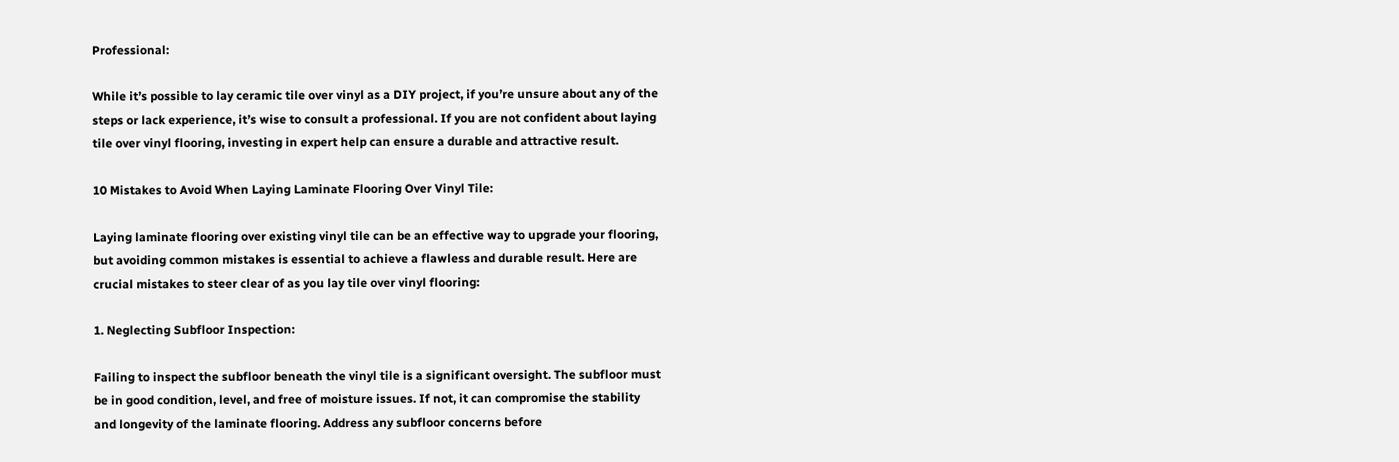Professional:

While it’s possible to lay ceramic tile over vinyl as a DIY project, if you’re unsure about any of the steps or lack experience, it’s wise to consult a professional. If you are not confident about laying tile over vinyl flooring, investing in expert help can ensure a durable and attractive result.

10 Mistakes to Avoid When Laying Laminate Flooring Over Vinyl Tile:

Laying laminate flooring over existing vinyl tile can be an effective way to upgrade your flooring, but avoiding common mistakes is essential to achieve a flawless and durable result. Here are crucial mistakes to steer clear of as you lay tile over vinyl flooring:

1. Neglecting Subfloor Inspection:

Failing to inspect the subfloor beneath the vinyl tile is a significant oversight. The subfloor must be in good condition, level, and free of moisture issues. If not, it can compromise the stability and longevity of the laminate flooring. Address any subfloor concerns before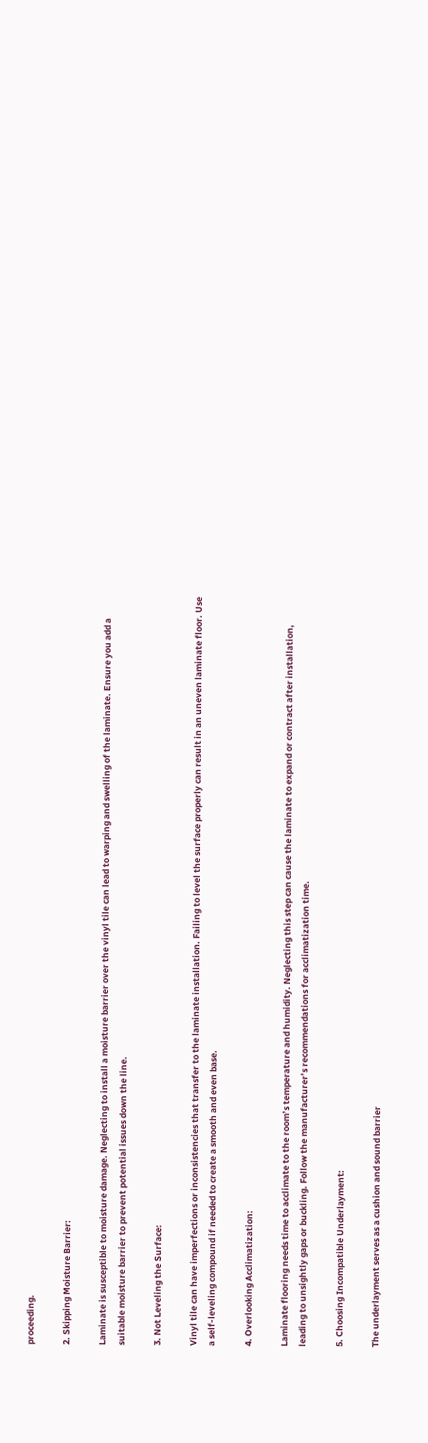proceeding.

2. Skipping Moisture Barrier:

Laminate is susceptible to moisture damage. Neglecting to install a moisture barrier over the vinyl tile can lead to warping and swelling of the laminate. Ensure you add a suitable moisture barrier to prevent potential issues down the line.

3. Not Leveling the Surface:

Vinyl tile can have imperfections or inconsistencies that transfer to the laminate installation. Failing to level the surface properly can result in an uneven laminate floor. Use a self-leveling compound if needed to create a smooth and even base.

4. Overlooking Acclimatization:

Laminate flooring needs time to acclimate to the room’s temperature and humidity. Neglecting this step can cause the laminate to expand or contract after installation, leading to unsightly gaps or buckling. Follow the manufacturer’s recommendations for acclimatization time.

5. Choosing Incompatible Underlayment:

The underlayment serves as a cushion and sound barrier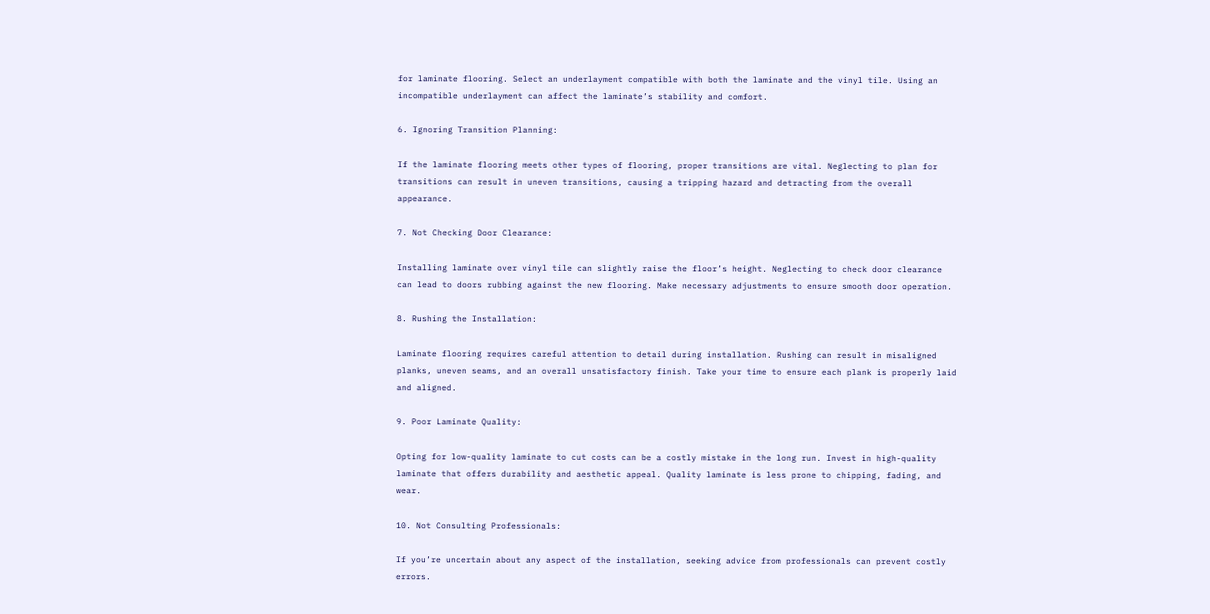for laminate flooring. Select an underlayment compatible with both the laminate and the vinyl tile. Using an incompatible underlayment can affect the laminate’s stability and comfort.

6. Ignoring Transition Planning:

If the laminate flooring meets other types of flooring, proper transitions are vital. Neglecting to plan for transitions can result in uneven transitions, causing a tripping hazard and detracting from the overall appearance.

7. Not Checking Door Clearance:

Installing laminate over vinyl tile can slightly raise the floor’s height. Neglecting to check door clearance can lead to doors rubbing against the new flooring. Make necessary adjustments to ensure smooth door operation.

8. Rushing the Installation:

Laminate flooring requires careful attention to detail during installation. Rushing can result in misaligned planks, uneven seams, and an overall unsatisfactory finish. Take your time to ensure each plank is properly laid and aligned.

9. Poor Laminate Quality:

Opting for low-quality laminate to cut costs can be a costly mistake in the long run. Invest in high-quality laminate that offers durability and aesthetic appeal. Quality laminate is less prone to chipping, fading, and wear.

10. Not Consulting Professionals:

If you’re uncertain about any aspect of the installation, seeking advice from professionals can prevent costly errors.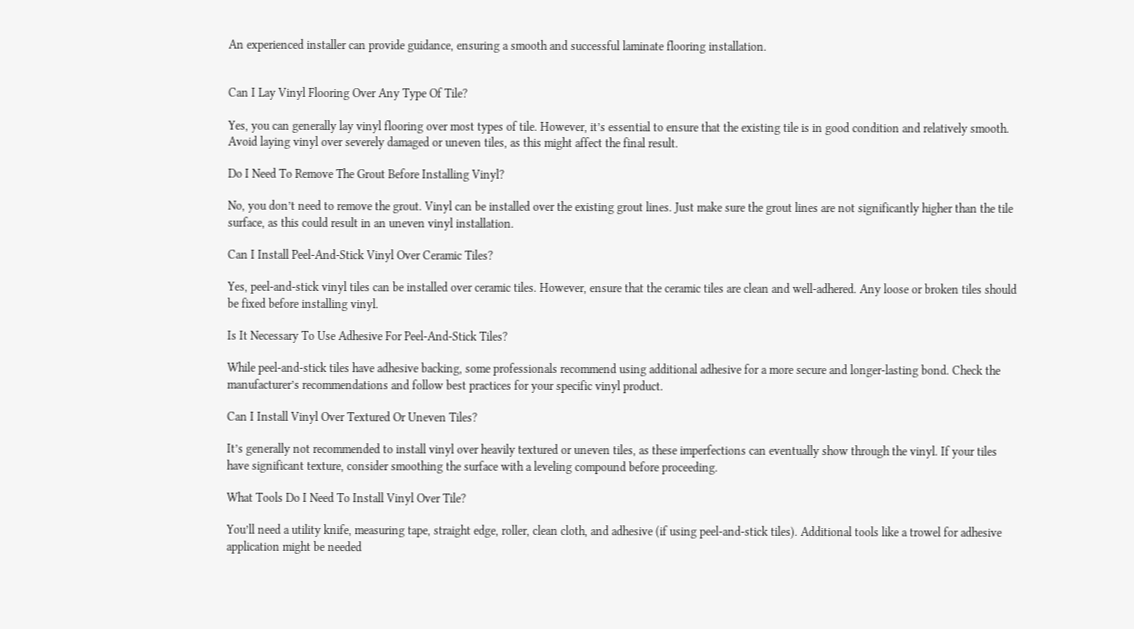An experienced installer can provide guidance, ensuring a smooth and successful laminate flooring installation.


Can I Lay Vinyl Flooring Over Any Type Of Tile?

Yes, you can generally lay vinyl flooring over most types of tile. However, it’s essential to ensure that the existing tile is in good condition and relatively smooth. Avoid laying vinyl over severely damaged or uneven tiles, as this might affect the final result.

Do I Need To Remove The Grout Before Installing Vinyl?

No, you don’t need to remove the grout. Vinyl can be installed over the existing grout lines. Just make sure the grout lines are not significantly higher than the tile surface, as this could result in an uneven vinyl installation.

Can I Install Peel-And-Stick Vinyl Over Ceramic Tiles?

Yes, peel-and-stick vinyl tiles can be installed over ceramic tiles. However, ensure that the ceramic tiles are clean and well-adhered. Any loose or broken tiles should be fixed before installing vinyl.

Is It Necessary To Use Adhesive For Peel-And-Stick Tiles?

While peel-and-stick tiles have adhesive backing, some professionals recommend using additional adhesive for a more secure and longer-lasting bond. Check the manufacturer’s recommendations and follow best practices for your specific vinyl product.

Can I Install Vinyl Over Textured Or Uneven Tiles?

It’s generally not recommended to install vinyl over heavily textured or uneven tiles, as these imperfections can eventually show through the vinyl. If your tiles have significant texture, consider smoothing the surface with a leveling compound before proceeding.

What Tools Do I Need To Install Vinyl Over Tile?

You’ll need a utility knife, measuring tape, straight edge, roller, clean cloth, and adhesive (if using peel-and-stick tiles). Additional tools like a trowel for adhesive application might be needed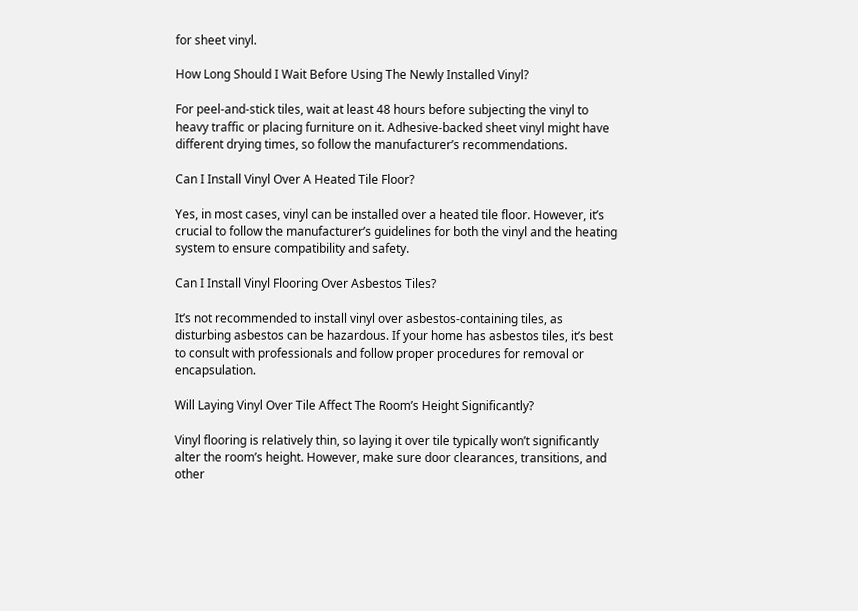for sheet vinyl.

How Long Should I Wait Before Using The Newly Installed Vinyl?

For peel-and-stick tiles, wait at least 48 hours before subjecting the vinyl to heavy traffic or placing furniture on it. Adhesive-backed sheet vinyl might have different drying times, so follow the manufacturer’s recommendations.

Can I Install Vinyl Over A Heated Tile Floor?

Yes, in most cases, vinyl can be installed over a heated tile floor. However, it’s crucial to follow the manufacturer’s guidelines for both the vinyl and the heating system to ensure compatibility and safety.

Can I Install Vinyl Flooring Over Asbestos Tiles?

It’s not recommended to install vinyl over asbestos-containing tiles, as disturbing asbestos can be hazardous. If your home has asbestos tiles, it’s best to consult with professionals and follow proper procedures for removal or encapsulation.

Will Laying Vinyl Over Tile Affect The Room’s Height Significantly?

Vinyl flooring is relatively thin, so laying it over tile typically won’t significantly alter the room’s height. However, make sure door clearances, transitions, and other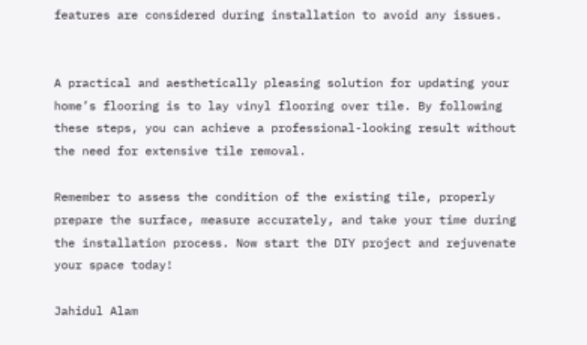features are considered during installation to avoid any issues.


A practical and aesthetically pleasing solution for updating your home’s flooring is to lay vinyl flooring over tile. By following these steps, you can achieve a professional-looking result without the need for extensive tile removal.

Remember to assess the condition of the existing tile, properly prepare the surface, measure accurately, and take your time during the installation process. Now start the DIY project and rejuvenate your space today!

Jahidul Alam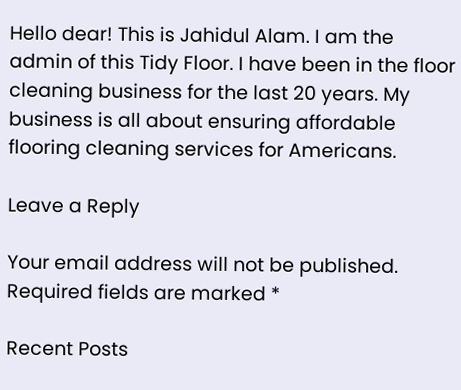Hello dear! This is Jahidul Alam. I am the admin of this Tidy Floor. I have been in the floor cleaning business for the last 20 years. My business is all about ensuring affordable flooring cleaning services for Americans.

Leave a Reply

Your email address will not be published. Required fields are marked *

Recent Posts